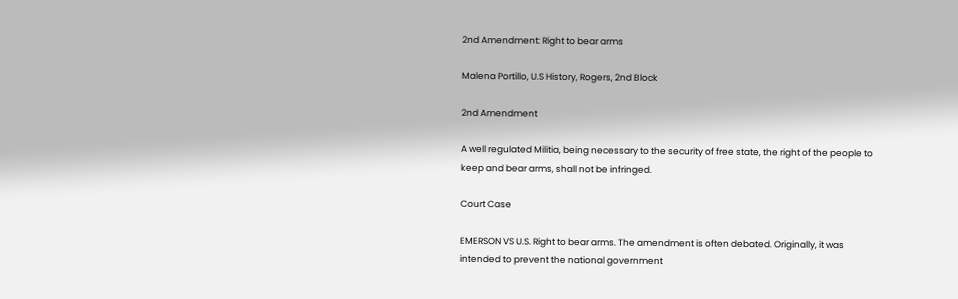2nd Amendment: Right to bear arms

Malena Portillo, U.S History, Rogers, 2nd Block

2nd Amendment

A well regulated Militia, being necessary to the security of free state, the right of the people to keep and bear arms, shall not be infringed.

Court Case

EMERSON VS U.S. Right to bear arms. The amendment is often debated. Originally, it was intended to prevent the national government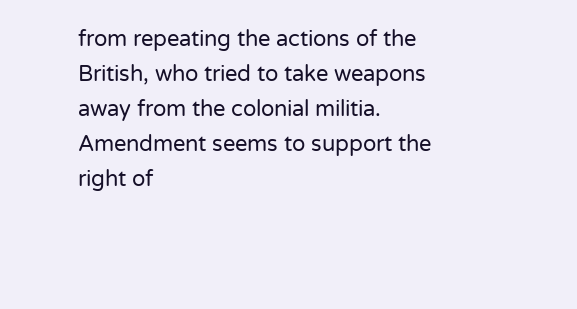from repeating the actions of the British, who tried to take weapons away from the colonial militia. Amendment seems to support the right of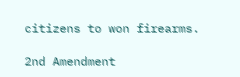citizens to won firearms.

2nd Amendment